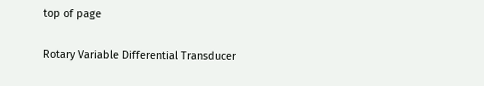top of page

Rotary Variable Differential Transducer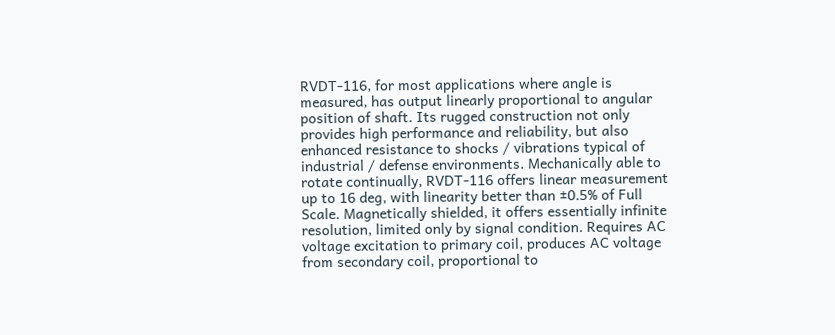RVDT-116, for most applications where angle is measured, has output linearly proportional to angular position of shaft. Its rugged construction not only provides high performance and reliability, but also enhanced resistance to shocks / vibrations typical of industrial / defense environments. Mechanically able to rotate continually, RVDT-116 offers linear measurement up to 16 deg, with linearity better than ±0.5% of Full Scale. Magnetically shielded, it offers essentially infinite resolution, limited only by signal condition. Requires AC voltage excitation to primary coil, produces AC voltage from secondary coil, proportional to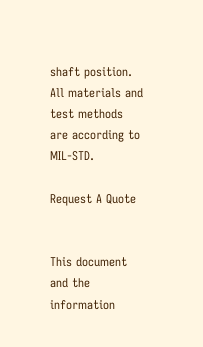shaft position. All materials and test methods are according to MIL-STD.

Request A Quote


This document and the information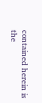contained herein is the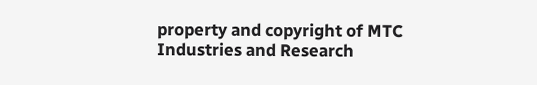property and copyright of MTC Industries and Research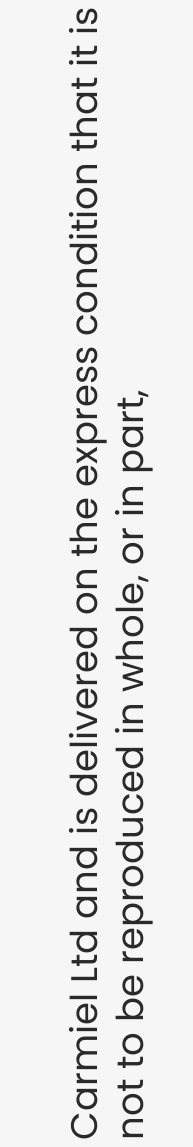Carmiel Ltd and is delivered on the express condition that it is not to be reproduced in whole, or in part,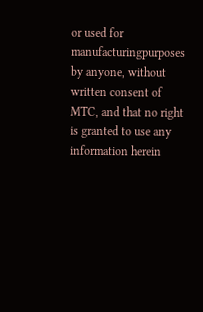or used for manufacturingpurposes by anyone, without written consent of MTC, and that no right is granted to use any information herein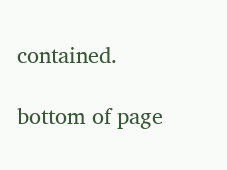contained.

bottom of page